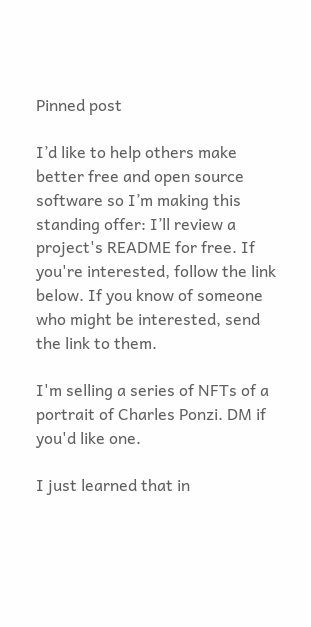Pinned post

I’d like to help others make better free and open source software so I’m making this standing offer: I’ll review a project's README for free. If you're interested, follow the link below. If you know of someone who might be interested, send the link to them.

I'm selling a series of NFTs of a portrait of Charles Ponzi. DM if you'd like one.

I just learned that in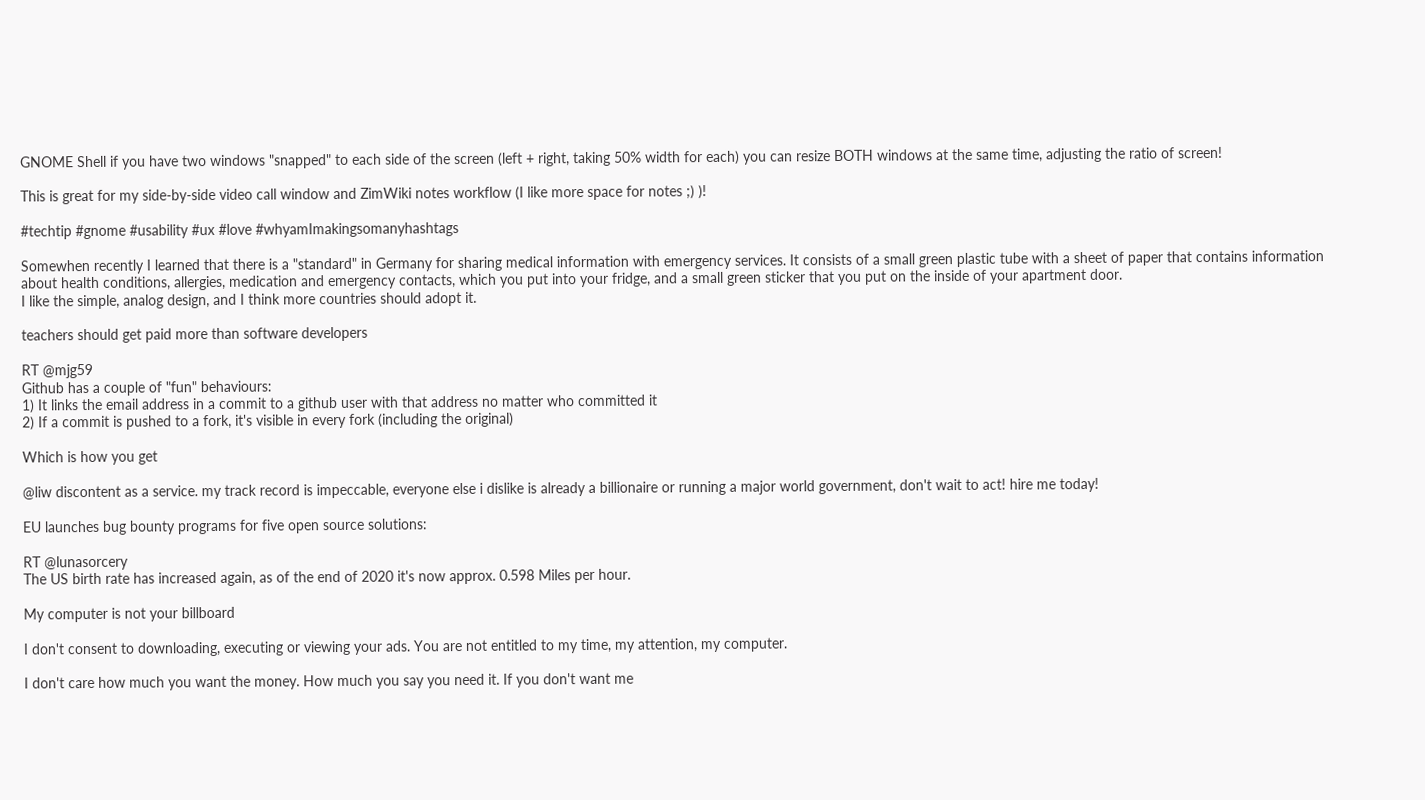GNOME Shell if you have two windows "snapped" to each side of the screen (left + right, taking 50% width for each) you can resize BOTH windows at the same time, adjusting the ratio of screen!

This is great for my side-by-side video call window and ZimWiki notes workflow (I like more space for notes ;) )!

#techtip #gnome #usability #ux #love #whyamImakingsomanyhashtags

Somewhen recently I learned that there is a "standard" in Germany for sharing medical information with emergency services. It consists of a small green plastic tube with a sheet of paper that contains information about health conditions, allergies, medication and emergency contacts, which you put into your fridge, and a small green sticker that you put on the inside of your apartment door.
I like the simple, analog design, and I think more countries should adopt it.

teachers should get paid more than software developers

RT @mjg59
Github has a couple of "fun" behaviours:
1) It links the email address in a commit to a github user with that address no matter who committed it
2) If a commit is pushed to a fork, it's visible in every fork (including the original)

Which is how you get

@liw discontent as a service. my track record is impeccable, everyone else i dislike is already a billionaire or running a major world government, don't wait to act! hire me today!

EU launches bug bounty programs for five open source solutions:

RT @lunasorcery
The US birth rate has increased again, as of the end of 2020 it's now approx. 0.598 Miles per hour.

My computer is not your billboard

I don't consent to downloading, executing or viewing your ads. You are not entitled to my time, my attention, my computer.

I don't care how much you want the money. How much you say you need it. If you don't want me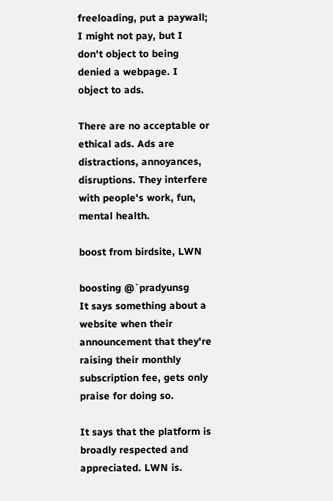freeloading, put a paywall; I might not pay, but I don't object to being denied a webpage. I object to ads.

There are no acceptable or ethical ads. Ads are distractions, annoyances, disruptions. They interfere with people's work, fun, mental health.

boost from birdsite, LWN

boosting @`pradyunsg
It says something about a website when their announcement that they're raising their monthly subscription fee, gets only praise for doing so.

It says that the platform is broadly respected and appreciated. LWN is.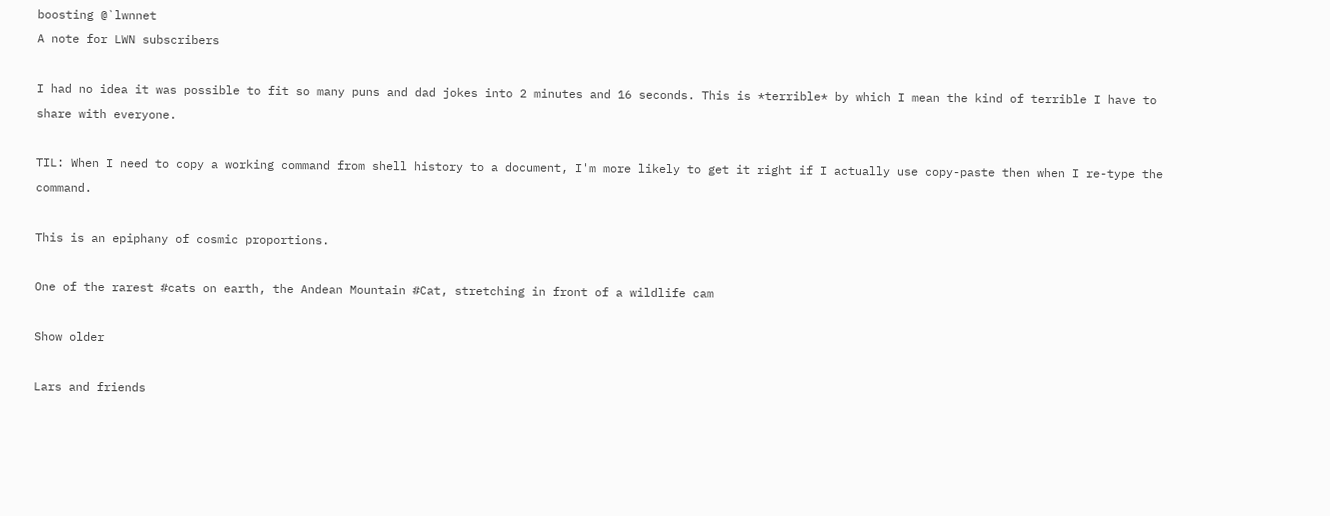boosting @`lwnnet
A note for LWN subscribers

I had no idea it was possible to fit so many puns and dad jokes into 2 minutes and 16 seconds. This is *terrible* by which I mean the kind of terrible I have to share with everyone.

TIL: When I need to copy a working command from shell history to a document, I'm more likely to get it right if I actually use copy-paste then when I re-type the command.

This is an epiphany of cosmic proportions.

One of the rarest #cats on earth, the Andean Mountain #Cat, stretching in front of a wildlife cam

Show older

Lars and friends